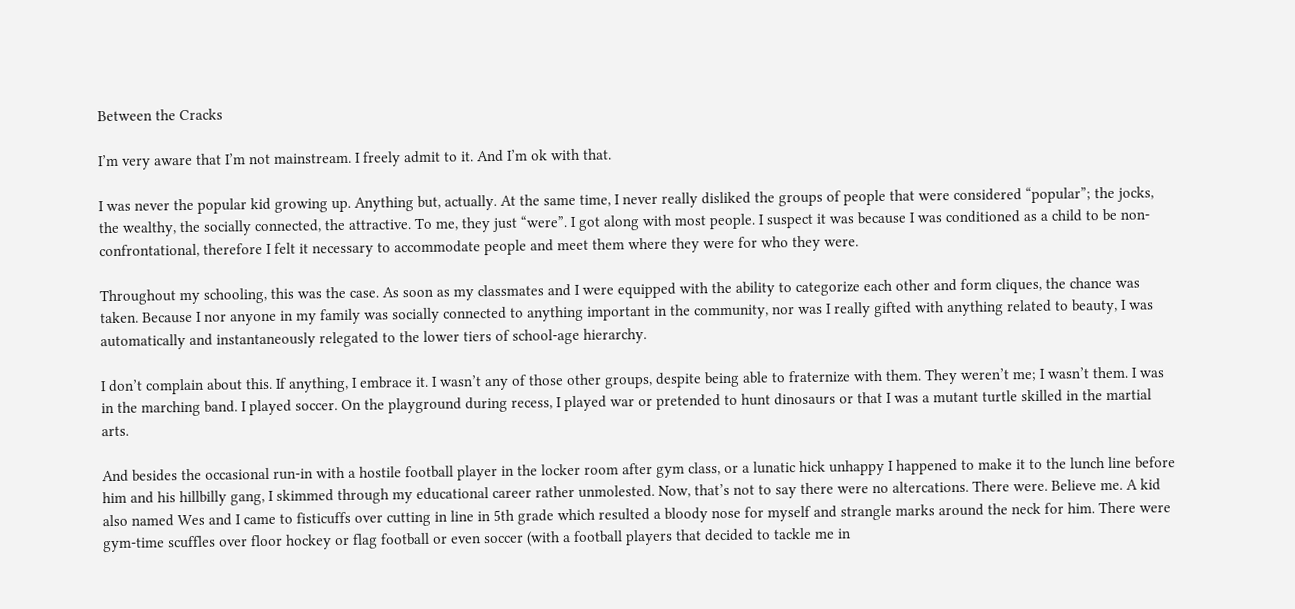Between the Cracks

I’m very aware that I’m not mainstream. I freely admit to it. And I’m ok with that.

I was never the popular kid growing up. Anything but, actually. At the same time, I never really disliked the groups of people that were considered “popular”; the jocks, the wealthy, the socially connected, the attractive. To me, they just “were”. I got along with most people. I suspect it was because I was conditioned as a child to be non-confrontational, therefore I felt it necessary to accommodate people and meet them where they were for who they were.

Throughout my schooling, this was the case. As soon as my classmates and I were equipped with the ability to categorize each other and form cliques, the chance was taken. Because I nor anyone in my family was socially connected to anything important in the community, nor was I really gifted with anything related to beauty, I was automatically and instantaneously relegated to the lower tiers of school-age hierarchy.

I don’t complain about this. If anything, I embrace it. I wasn’t any of those other groups, despite being able to fraternize with them. They weren’t me; I wasn’t them. I was in the marching band. I played soccer. On the playground during recess, I played war or pretended to hunt dinosaurs or that I was a mutant turtle skilled in the martial arts.

And besides the occasional run-in with a hostile football player in the locker room after gym class, or a lunatic hick unhappy I happened to make it to the lunch line before him and his hillbilly gang, I skimmed through my educational career rather unmolested. Now, that’s not to say there were no altercations. There were. Believe me. A kid also named Wes and I came to fisticuffs over cutting in line in 5th grade which resulted a bloody nose for myself and strangle marks around the neck for him. There were gym-time scuffles over floor hockey or flag football or even soccer (with a football players that decided to tackle me in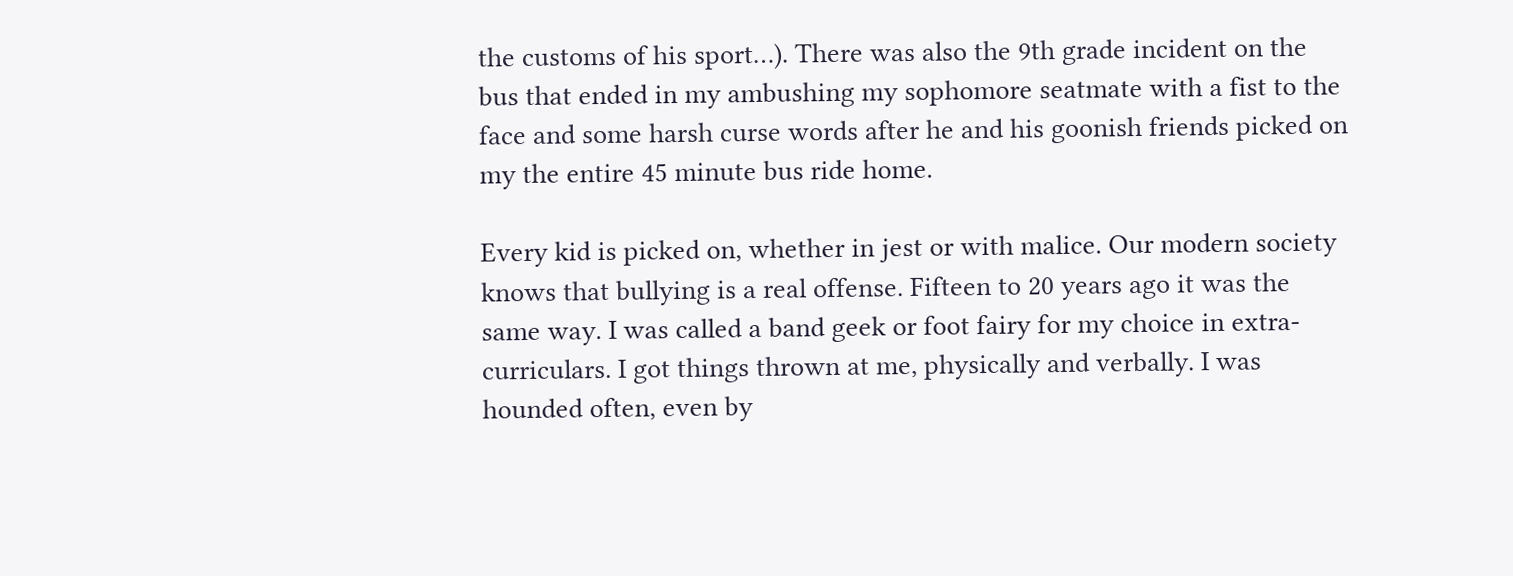the customs of his sport…). There was also the 9th grade incident on the bus that ended in my ambushing my sophomore seatmate with a fist to the face and some harsh curse words after he and his goonish friends picked on my the entire 45 minute bus ride home.

Every kid is picked on, whether in jest or with malice. Our modern society knows that bullying is a real offense. Fifteen to 20 years ago it was the same way. I was called a band geek or foot fairy for my choice in extra-curriculars. I got things thrown at me, physically and verbally. I was hounded often, even by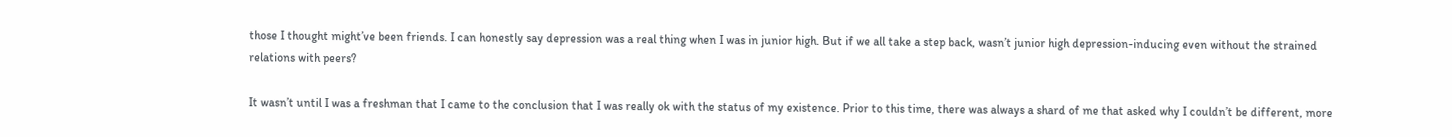those I thought might’ve been friends. I can honestly say depression was a real thing when I was in junior high. But if we all take a step back, wasn’t junior high depression-inducing even without the strained relations with peers?

It wasn’t until I was a freshman that I came to the conclusion that I was really ok with the status of my existence. Prior to this time, there was always a shard of me that asked why I couldn’t be different, more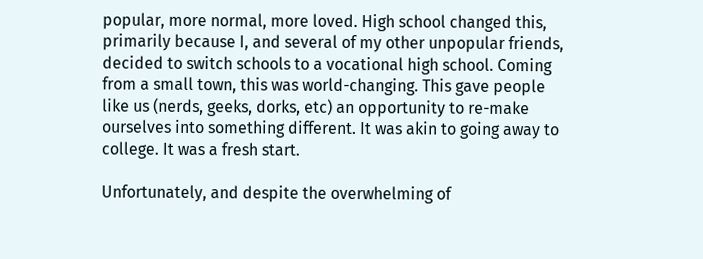popular, more normal, more loved. High school changed this, primarily because I, and several of my other unpopular friends, decided to switch schools to a vocational high school. Coming from a small town, this was world-changing. This gave people like us (nerds, geeks, dorks, etc) an opportunity to re-make ourselves into something different. It was akin to going away to college. It was a fresh start.

Unfortunately, and despite the overwhelming of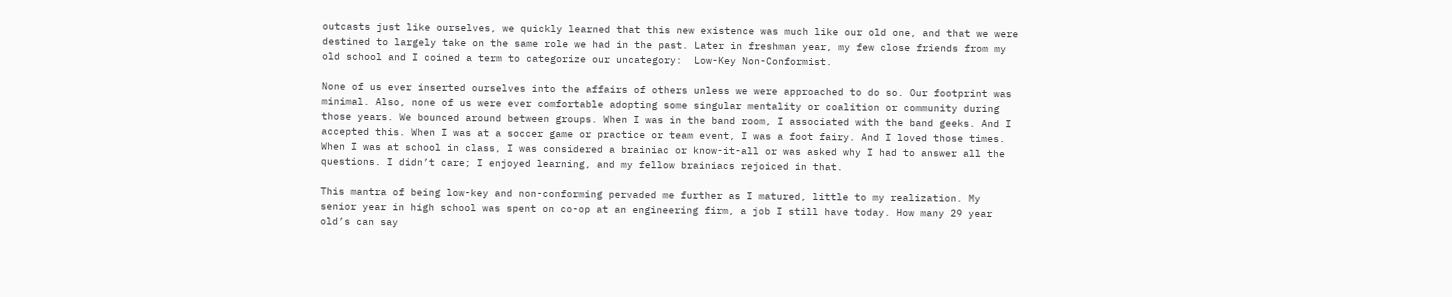outcasts just like ourselves, we quickly learned that this new existence was much like our old one, and that we were destined to largely take on the same role we had in the past. Later in freshman year, my few close friends from my old school and I coined a term to categorize our uncategory:  Low-Key Non-Conformist.

None of us ever inserted ourselves into the affairs of others unless we were approached to do so. Our footprint was minimal. Also, none of us were ever comfortable adopting some singular mentality or coalition or community during those years. We bounced around between groups. When I was in the band room, I associated with the band geeks. And I accepted this. When I was at a soccer game or practice or team event, I was a foot fairy. And I loved those times. When I was at school in class, I was considered a brainiac or know-it-all or was asked why I had to answer all the questions. I didn’t care; I enjoyed learning, and my fellow brainiacs rejoiced in that.

This mantra of being low-key and non-conforming pervaded me further as I matured, little to my realization. My senior year in high school was spent on co-op at an engineering firm, a job I still have today. How many 29 year old’s can say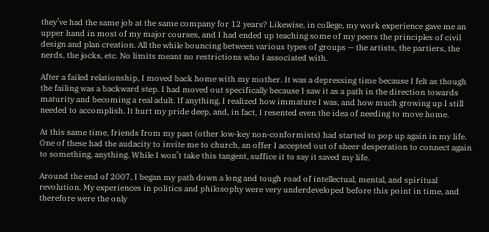they’ve had the same job at the same company for 12 years? Likewise, in college, my work experience gave me an upper hand in most of my major courses, and I had ended up teaching some of my peers the principles of civil design and plan creation. All the while bouncing between various types of groups — the artists, the partiers, the nerds, the jocks, etc. No limits meant no restrictions who I associated with.

After a failed relationship, I moved back home with my mother. It was a depressing time because I felt as though the failing was a backward step. I had moved out specifically because I saw it as a path in the direction towards maturity and becoming a real adult. If anything, I realized how immature I was, and how much growing up I still needed to accomplish. It hurt my pride deep, and, in fact, I resented even the idea of needing to move home.

At this same time, friends from my past (other low-key non-conformists) had started to pop up again in my life. One of these had the audacity to invite me to church, an offer I accepted out of sheer desperation to connect again to something, anything. While I won’t take this tangent, suffice it to say it saved my life.

Around the end of 2007, I began my path down a long and tough road of intellectual, mental, and spiritual revolution. My experiences in politics and philosophy were very underdeveloped before this point in time, and therefore were the only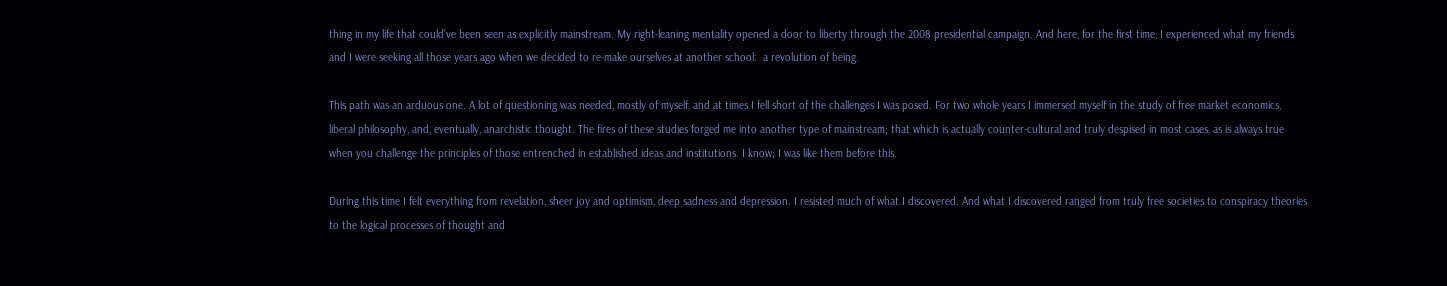thing in my life that could’ve been seen as explicitly mainstream. My right-leaning mentality opened a door to liberty through the 2008 presidential campaign. And here, for the first time, I experienced what my friends and I were seeking all those years ago when we decided to re-make ourselves at another school:  a revolution of being.

This path was an arduous one. A lot of questioning was needed, mostly of myself, and at times I fell short of the challenges I was posed. For two whole years I immersed myself in the study of free market economics, liberal philosophy, and, eventually, anarchistic thought. The fires of these studies forged me into another type of mainstream; that which is actually counter-cultural and truly despised in most cases, as is always true when you challenge the principles of those entrenched in established ideas and institutions. I know; I was like them before this.

During this time I felt everything from revelation, sheer joy and optimism, deep sadness and depression. I resisted much of what I discovered. And what I discovered ranged from truly free societies to conspiracy theories to the logical processes of thought and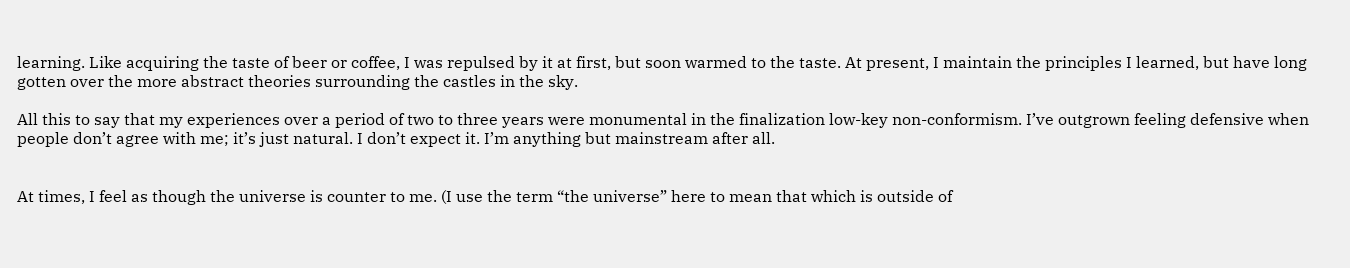learning. Like acquiring the taste of beer or coffee, I was repulsed by it at first, but soon warmed to the taste. At present, I maintain the principles I learned, but have long gotten over the more abstract theories surrounding the castles in the sky.

All this to say that my experiences over a period of two to three years were monumental in the finalization low-key non-conformism. I’ve outgrown feeling defensive when people don’t agree with me; it’s just natural. I don’t expect it. I’m anything but mainstream after all.


At times, I feel as though the universe is counter to me. (I use the term “the universe” here to mean that which is outside of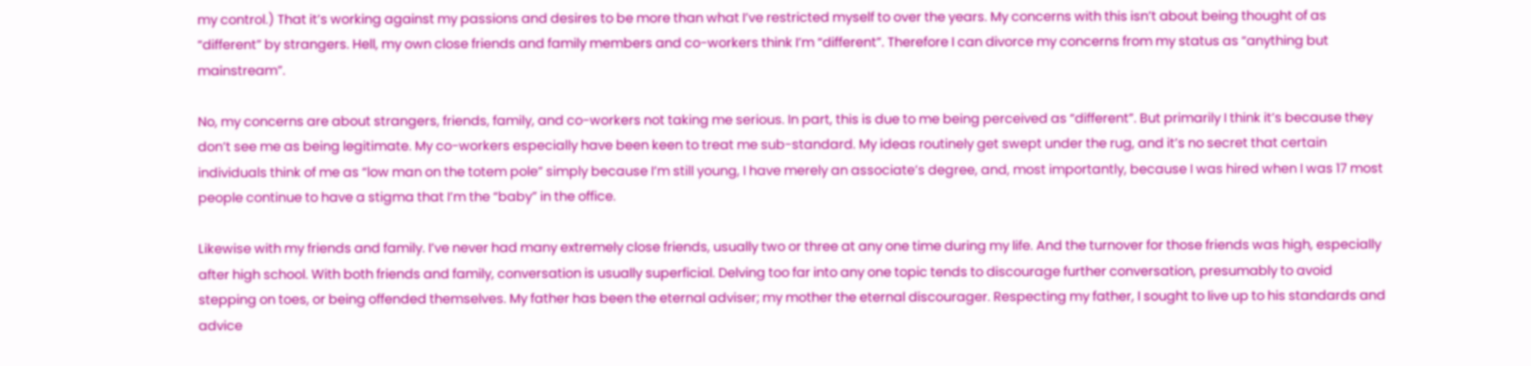my control.) That it’s working against my passions and desires to be more than what I’ve restricted myself to over the years. My concerns with this isn’t about being thought of as “different” by strangers. Hell, my own close friends and family members and co-workers think I’m “different”. Therefore I can divorce my concerns from my status as “anything but mainstream”.

No, my concerns are about strangers, friends, family, and co-workers not taking me serious. In part, this is due to me being perceived as “different”. But primarily I think it’s because they don’t see me as being legitimate. My co-workers especially have been keen to treat me sub-standard. My ideas routinely get swept under the rug, and it’s no secret that certain individuals think of me as “low man on the totem pole” simply because I’m still young, I have merely an associate’s degree, and, most importantly, because I was hired when I was 17 most people continue to have a stigma that I’m the “baby” in the office.

Likewise with my friends and family. I’ve never had many extremely close friends, usually two or three at any one time during my life. And the turnover for those friends was high, especially after high school. With both friends and family, conversation is usually superficial. Delving too far into any one topic tends to discourage further conversation, presumably to avoid stepping on toes, or being offended themselves. My father has been the eternal adviser; my mother the eternal discourager. Respecting my father, I sought to live up to his standards and advice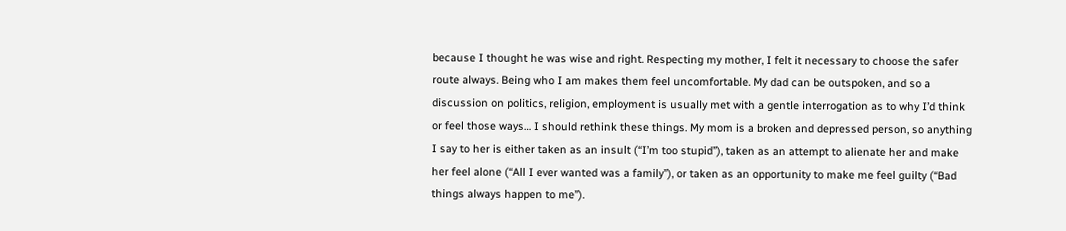because I thought he was wise and right. Respecting my mother, I felt it necessary to choose the safer route always. Being who I am makes them feel uncomfortable. My dad can be outspoken, and so a discussion on politics, religion, employment is usually met with a gentle interrogation as to why I’d think or feel those ways… I should rethink these things. My mom is a broken and depressed person, so anything I say to her is either taken as an insult (“I’m too stupid”), taken as an attempt to alienate her and make her feel alone (“All I ever wanted was a family”), or taken as an opportunity to make me feel guilty (“Bad things always happen to me”).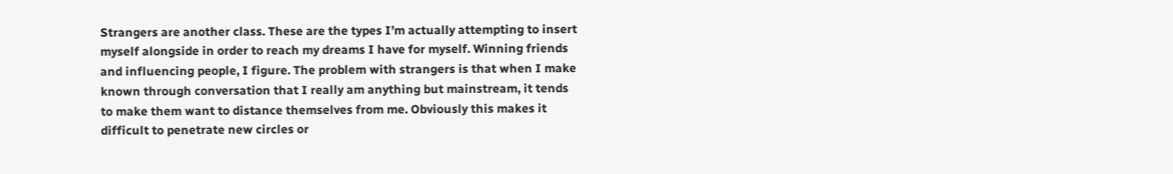Strangers are another class. These are the types I’m actually attempting to insert myself alongside in order to reach my dreams I have for myself. Winning friends and influencing people, I figure. The problem with strangers is that when I make known through conversation that I really am anything but mainstream, it tends to make them want to distance themselves from me. Obviously this makes it difficult to penetrate new circles or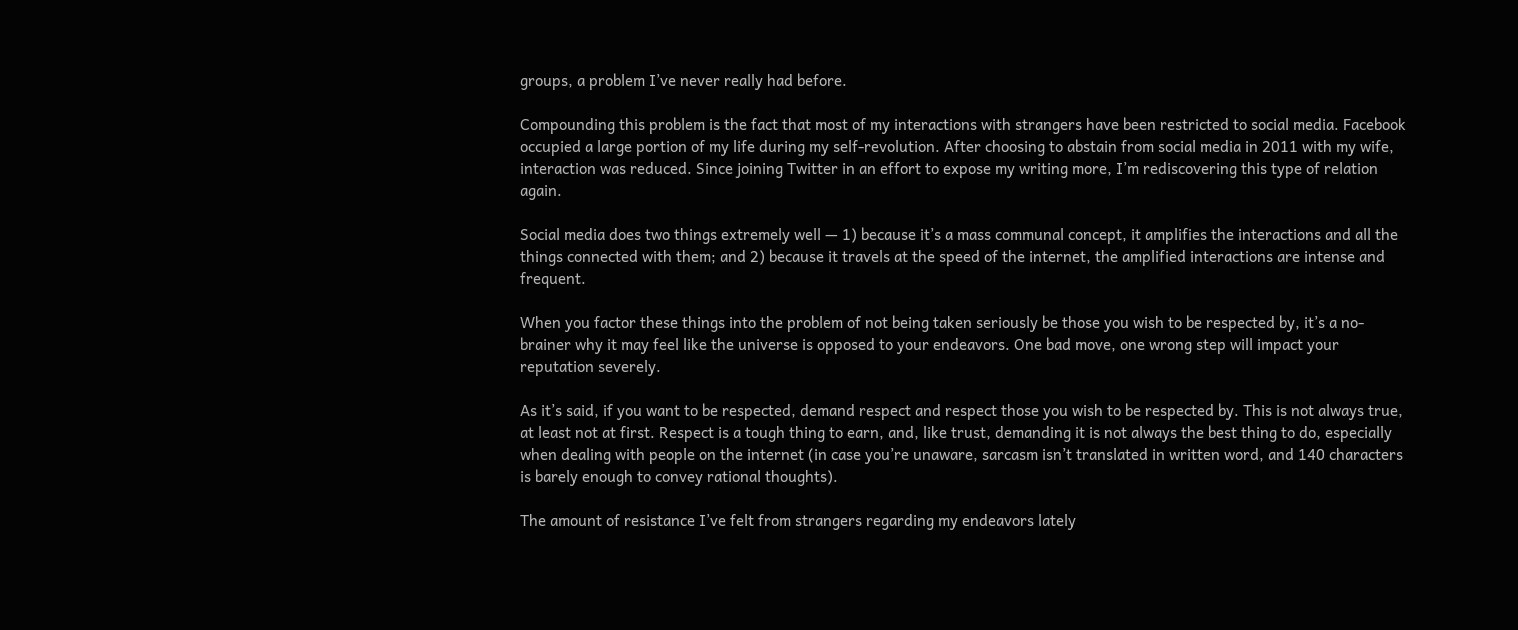groups, a problem I’ve never really had before.

Compounding this problem is the fact that most of my interactions with strangers have been restricted to social media. Facebook occupied a large portion of my life during my self-revolution. After choosing to abstain from social media in 2011 with my wife, interaction was reduced. Since joining Twitter in an effort to expose my writing more, I’m rediscovering this type of relation again.

Social media does two things extremely well — 1) because it’s a mass communal concept, it amplifies the interactions and all the things connected with them; and 2) because it travels at the speed of the internet, the amplified interactions are intense and frequent.

When you factor these things into the problem of not being taken seriously be those you wish to be respected by, it’s a no-brainer why it may feel like the universe is opposed to your endeavors. One bad move, one wrong step will impact your reputation severely.

As it’s said, if you want to be respected, demand respect and respect those you wish to be respected by. This is not always true, at least not at first. Respect is a tough thing to earn, and, like trust, demanding it is not always the best thing to do, especially when dealing with people on the internet (in case you’re unaware, sarcasm isn’t translated in written word, and 140 characters is barely enough to convey rational thoughts).

The amount of resistance I’ve felt from strangers regarding my endeavors lately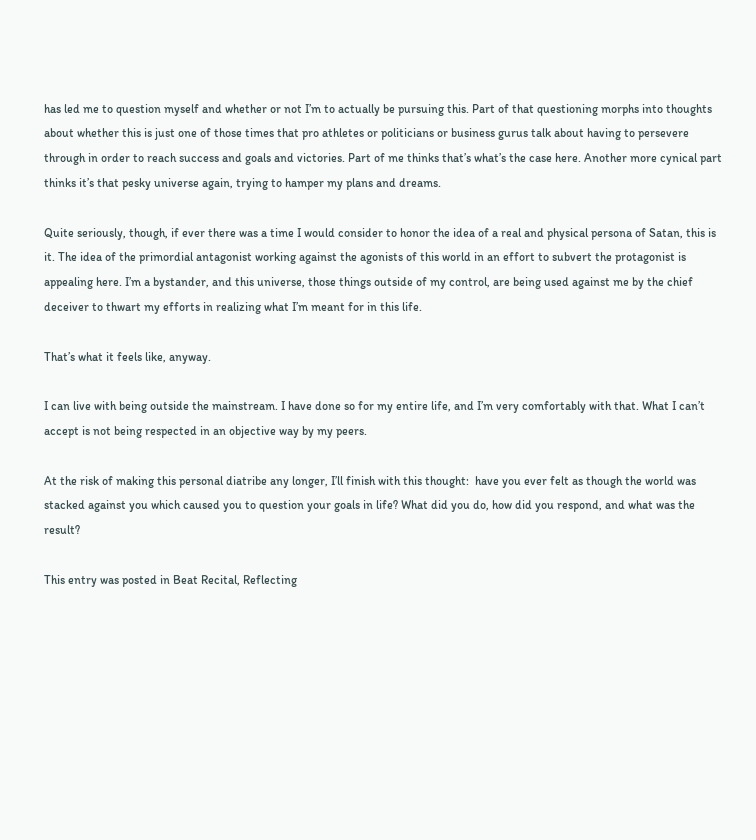has led me to question myself and whether or not I’m to actually be pursuing this. Part of that questioning morphs into thoughts about whether this is just one of those times that pro athletes or politicians or business gurus talk about having to persevere through in order to reach success and goals and victories. Part of me thinks that’s what’s the case here. Another more cynical part thinks it’s that pesky universe again, trying to hamper my plans and dreams.

Quite seriously, though, if ever there was a time I would consider to honor the idea of a real and physical persona of Satan, this is it. The idea of the primordial antagonist working against the agonists of this world in an effort to subvert the protagonist is appealing here. I’m a bystander, and this universe, those things outside of my control, are being used against me by the chief deceiver to thwart my efforts in realizing what I’m meant for in this life.

That’s what it feels like, anyway.

I can live with being outside the mainstream. I have done so for my entire life, and I’m very comfortably with that. What I can’t accept is not being respected in an objective way by my peers.

At the risk of making this personal diatribe any longer, I’ll finish with this thought:  have you ever felt as though the world was stacked against you which caused you to question your goals in life? What did you do, how did you respond, and what was the result?

This entry was posted in Beat Recital, Reflecting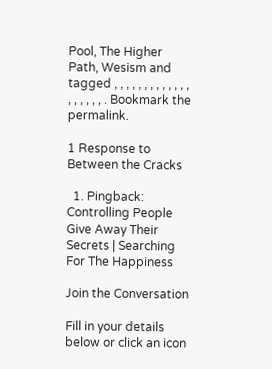Pool, The Higher Path, Wesism and tagged , , , , , , , , , , , , , , , , , , , . Bookmark the permalink.

1 Response to Between the Cracks

  1. Pingback: Controlling People Give Away Their Secrets | Searching For The Happiness

Join the Conversation

Fill in your details below or click an icon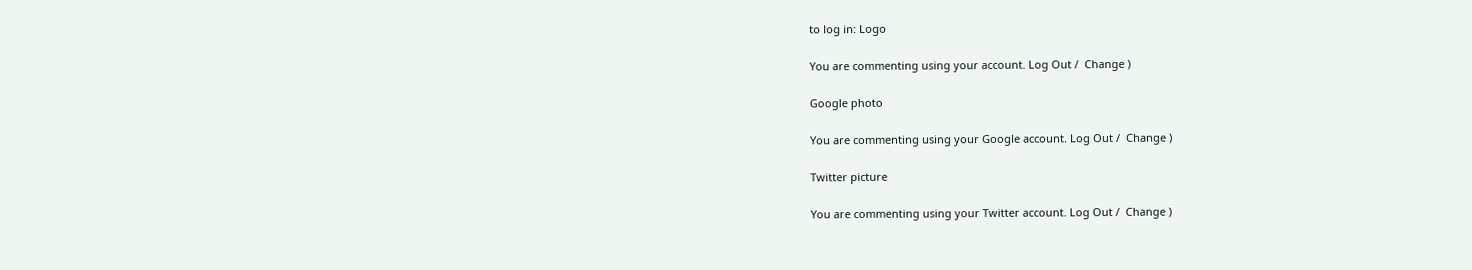to log in: Logo

You are commenting using your account. Log Out /  Change )

Google photo

You are commenting using your Google account. Log Out /  Change )

Twitter picture

You are commenting using your Twitter account. Log Out /  Change )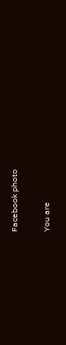Facebook photo

You are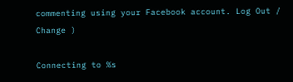commenting using your Facebook account. Log Out /  Change )

Connecting to %s